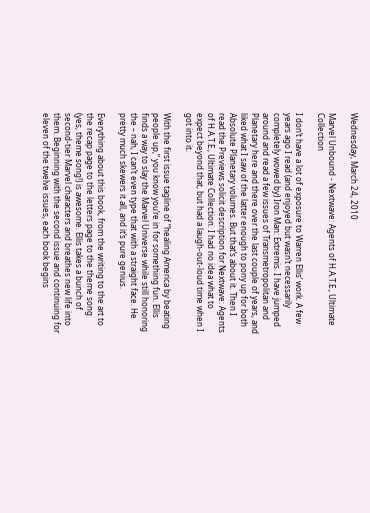Wednesday, March 24, 2010

Marvel Unbound - Nextwave: Agents of H.A.T.E., Ultimate Collection

I don’t have a lot of exposure to Warren Ellis’ work. A few years ago I read (and enjoyed but wasn’t necessarily completely wowed by) Iron Man: Extremis. I have jumped around and read a few issues of Transmetropolitan and Planetary here and there over the last couple of years, and liked what I saw of the latter enough to pony up for both Absolute Planetary volumes. But that’s about it. Then I read the Previews solicit description for Nextwave: Agents of H.A.T.E., Ultimate Collection. I had no idea what to expect beyond that, but had a laugh-out-loud time when I got into it.

With the first issue tagline of “healing America by beating people up,” you know you’re in for something fun. Ellis finds a way to slay the Marvel Universe while still honoring the – nah, I can’t even type that with a straight face. He pretty much skewers it all, and it’s pure genius.

Everything about this book, from the writing to the art to the recap page to the letters page to the theme song (yes, theme song!) is awesome. Ellis takes a bunch of second-tier Marvel characters and breathes new life into them. Beginning with the second issue and continuing for eleven of the twelve issues, each book begins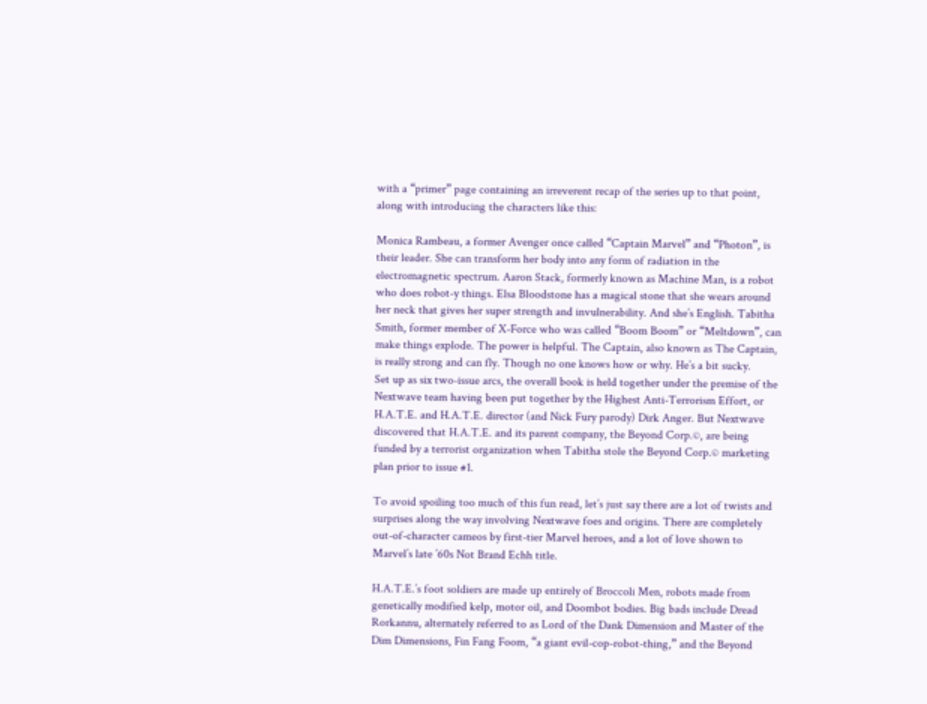with a “primer” page containing an irreverent recap of the series up to that point, along with introducing the characters like this:

Monica Rambeau, a former Avenger once called “Captain Marvel” and “Photon”, is their leader. She can transform her body into any form of radiation in the electromagnetic spectrum. Aaron Stack, formerly known as Machine Man, is a robot who does robot-y things. Elsa Bloodstone has a magical stone that she wears around her neck that gives her super strength and invulnerability. And she’s English. Tabitha Smith, former member of X-Force who was called “Boom Boom” or “Meltdown”, can make things explode. The power is helpful. The Captain, also known as The Captain, is really strong and can fly. Though no one knows how or why. He’s a bit sucky.
Set up as six two-issue arcs, the overall book is held together under the premise of the Nextwave team having been put together by the Highest Anti-Terrorism Effort, or H.A.T.E. and H.A.T.E. director (and Nick Fury parody) Dirk Anger. But Nextwave discovered that H.A.T.E. and its parent company, the Beyond Corp.©, are being funded by a terrorist organization when Tabitha stole the Beyond Corp.© marketing plan prior to issue #1.

To avoid spoiling too much of this fun read, let’s just say there are a lot of twists and surprises along the way involving Nextwave foes and origins. There are completely out-of-character cameos by first-tier Marvel heroes, and a lot of love shown to Marvel’s late ’60s Not Brand Echh title.

H.A.T.E.’s foot soldiers are made up entirely of Broccoli Men, robots made from genetically modified kelp, motor oil, and Doombot bodies. Big bads include Dread Rorkannu, alternately referred to as Lord of the Dank Dimension and Master of the Dim Dimensions, Fin Fang Foom, “a giant evil-cop-robot-thing,” and the Beyond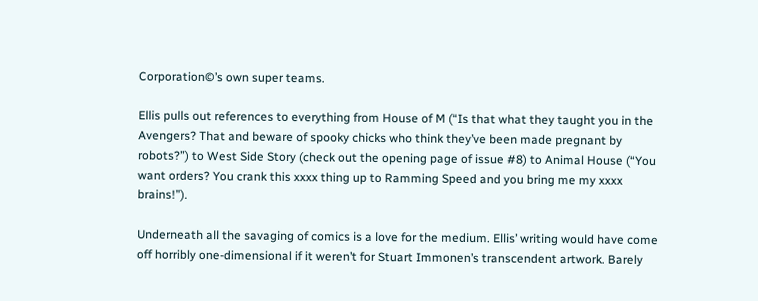Corporation©’s own super teams.

Ellis pulls out references to everything from House of M (“Is that what they taught you in the Avengers? That and beware of spooky chicks who think they’ve been made pregnant by robots?”) to West Side Story (check out the opening page of issue #8) to Animal House (“You want orders? You crank this xxxx thing up to Ramming Speed and you bring me my xxxx brains!”).

Underneath all the savaging of comics is a love for the medium. Ellis’ writing would have come off horribly one-dimensional if it weren’t for Stuart Immonen’s transcendent artwork. Barely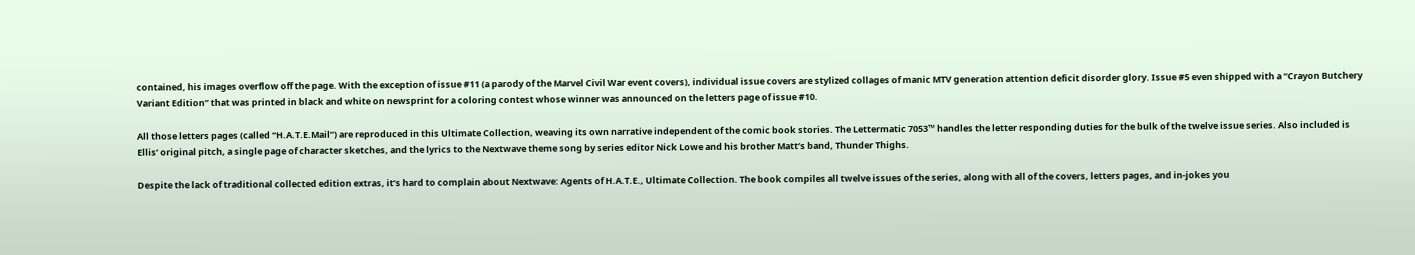contained, his images overflow off the page. With the exception of issue #11 (a parody of the Marvel Civil War event covers), individual issue covers are stylized collages of manic MTV generation attention deficit disorder glory. Issue #5 even shipped with a “Crayon Butchery Variant Edition” that was printed in black and white on newsprint for a coloring contest whose winner was announced on the letters page of issue #10.

All those letters pages (called “H.A.T.E.Mail”) are reproduced in this Ultimate Collection, weaving its own narrative independent of the comic book stories. The Lettermatic 7053™ handles the letter responding duties for the bulk of the twelve issue series. Also included is Ellis’ original pitch, a single page of character sketches, and the lyrics to the Nextwave theme song by series editor Nick Lowe and his brother Matt’s band, Thunder Thighs.

Despite the lack of traditional collected edition extras, it’s hard to complain about Nextwave: Agents of H.A.T.E., Ultimate Collection. The book compiles all twelve issues of the series, along with all of the covers, letters pages, and in-jokes you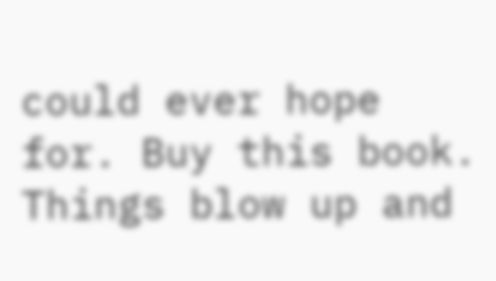could ever hope for. Buy this book. Things blow up and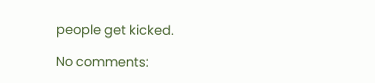people get kicked.

No comments: